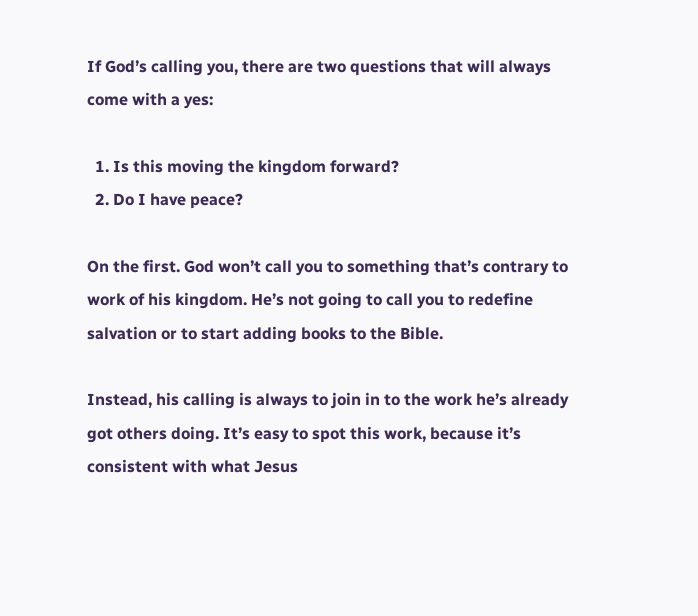If God’s calling you, there are two questions that will always come with a yes:

  1. Is this moving the kingdom forward?
  2. Do I have peace?

On the first. God won’t call you to something that’s contrary to work of his kingdom. He’s not going to call you to redefine salvation or to start adding books to the Bible.

Instead, his calling is always to join in to the work he’s already got others doing. It’s easy to spot this work, because it’s consistent with what Jesus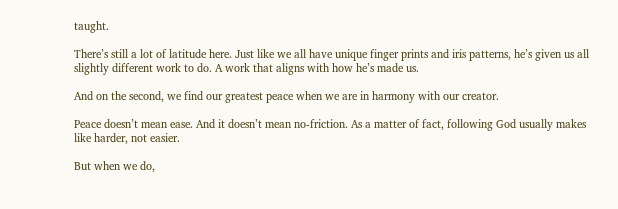taught.

There’s still a lot of latitude here. Just like we all have unique finger prints and iris patterns, he’s given us all slightly different work to do. A work that aligns with how he’s made us.

And on the second, we find our greatest peace when we are in harmony with our creator.

Peace doesn’t mean ease. And it doesn’t mean no-friction. As a matter of fact, following God usually makes like harder, not easier.

But when we do,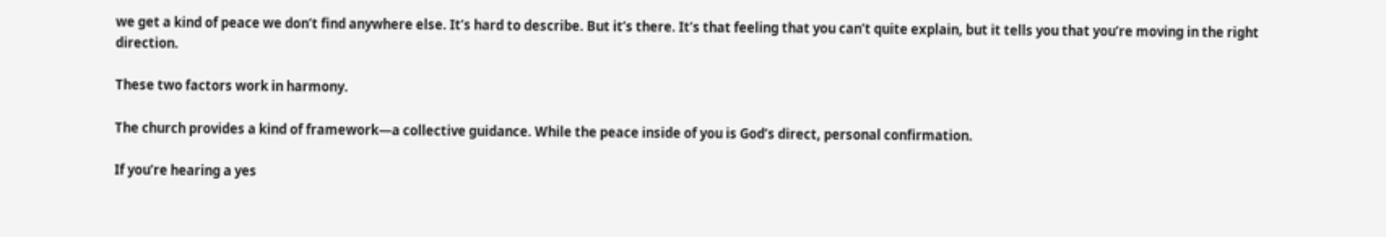we get a kind of peace we don’t find anywhere else. It’s hard to describe. But it’s there. It’s that feeling that you can’t quite explain, but it tells you that you’re moving in the right direction.

These two factors work in harmony.

The church provides a kind of framework—a collective guidance. While the peace inside of you is God’s direct, personal confirmation.

If you’re hearing a yes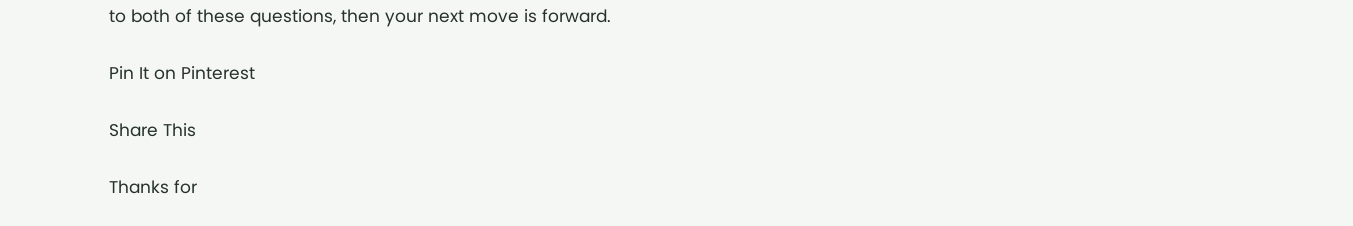to both of these questions, then your next move is forward.

Pin It on Pinterest

Share This

Thanks for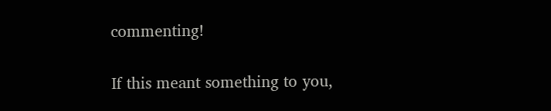commenting!

If this meant something to you,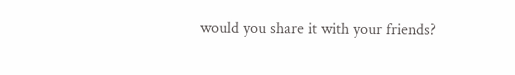would you share it with your friends?